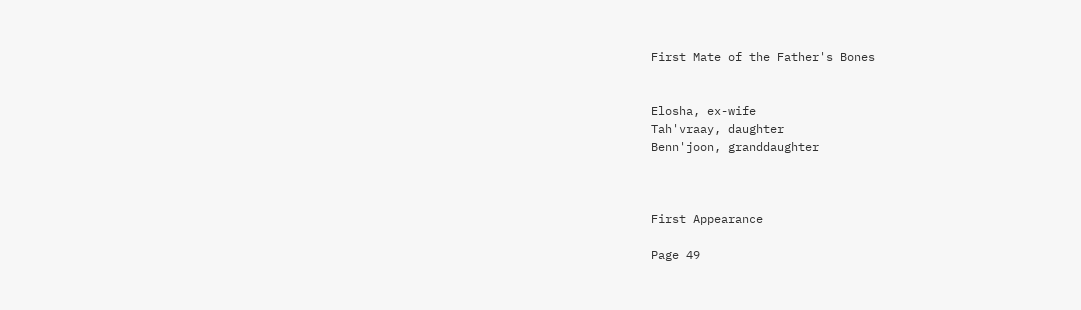First Mate of the Father's Bones


Elosha, ex-wife
Tah'vraay, daughter
Benn'joon, granddaughter



First Appearance

Page 49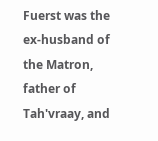Fuerst was the ex-husband of the Matron, father of Tah'vraay, and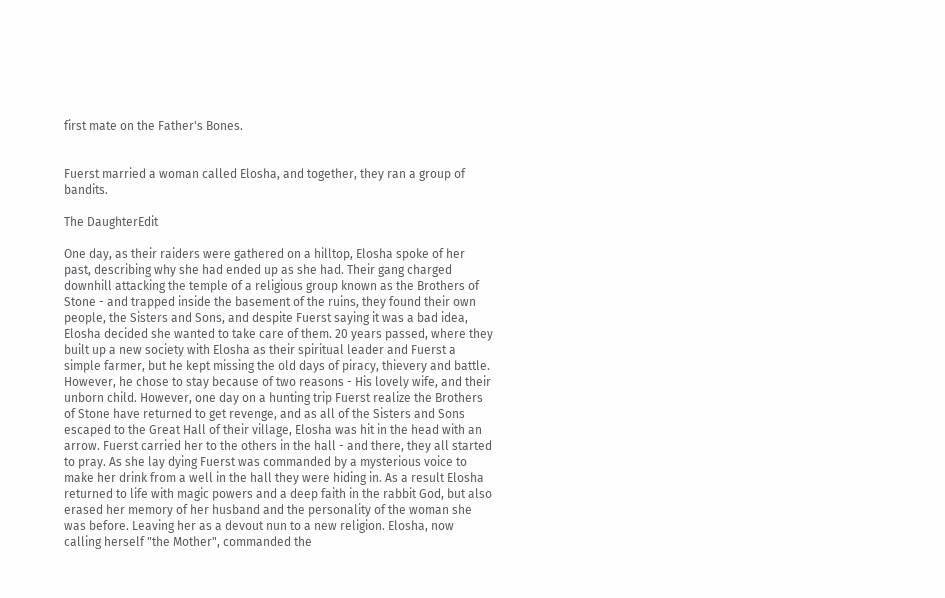first mate on the Father's Bones.


Fuerst married a woman called Elosha, and together, they ran a group of bandits.

The DaughterEdit

One day, as their raiders were gathered on a hilltop, Elosha spoke of her past, describing why she had ended up as she had. Their gang charged downhill attacking the temple of a religious group known as the Brothers of Stone - and trapped inside the basement of the ruins, they found their own people, the Sisters and Sons, and despite Fuerst saying it was a bad idea, Elosha decided she wanted to take care of them. 20 years passed, where they built up a new society with Elosha as their spiritual leader and Fuerst a simple farmer, but he kept missing the old days of piracy, thievery and battle. However, he chose to stay because of two reasons - His lovely wife, and their unborn child. However, one day on a hunting trip Fuerst realize the Brothers of Stone have returned to get revenge, and as all of the Sisters and Sons escaped to the Great Hall of their village, Elosha was hit in the head with an arrow. Fuerst carried her to the others in the hall - and there, they all started to pray. As she lay dying Fuerst was commanded by a mysterious voice to make her drink from a well in the hall they were hiding in. As a result Elosha returned to life with magic powers and a deep faith in the rabbit God, but also erased her memory of her husband and the personality of the woman she was before. Leaving her as a devout nun to a new religion. Elosha, now calling herself "the Mother", commanded the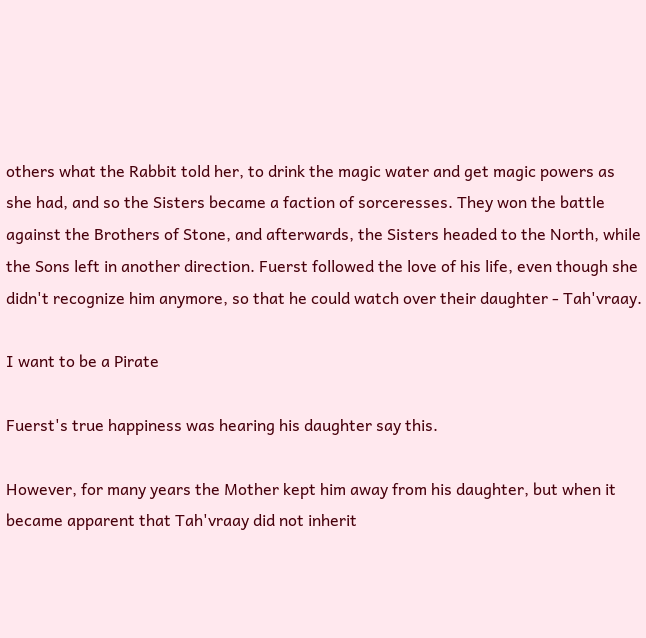others what the Rabbit told her, to drink the magic water and get magic powers as she had, and so the Sisters became a faction of sorceresses. They won the battle against the Brothers of Stone, and afterwards, the Sisters headed to the North, while the Sons left in another direction. Fuerst followed the love of his life, even though she didn't recognize him anymore, so that he could watch over their daughter - Tah'vraay.

I want to be a Pirate

Fuerst's true happiness was hearing his daughter say this.

However, for many years the Mother kept him away from his daughter, but when it became apparent that Tah'vraay did not inherit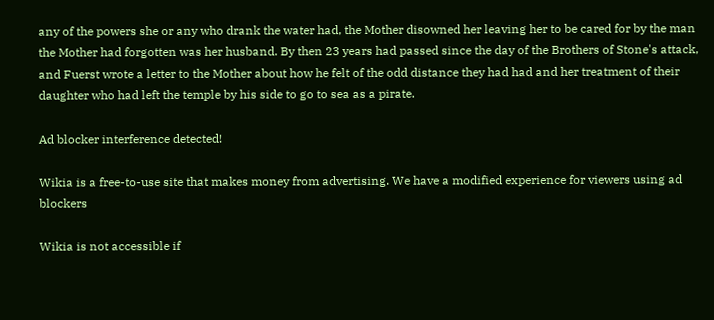any of the powers she or any who drank the water had, the Mother disowned her leaving her to be cared for by the man the Mother had forgotten was her husband. By then 23 years had passed since the day of the Brothers of Stone's attack, and Fuerst wrote a letter to the Mother about how he felt of the odd distance they had had and her treatment of their daughter who had left the temple by his side to go to sea as a pirate.

Ad blocker interference detected!

Wikia is a free-to-use site that makes money from advertising. We have a modified experience for viewers using ad blockers

Wikia is not accessible if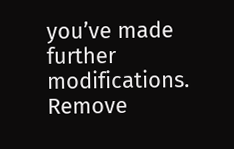you’ve made further modifications. Remove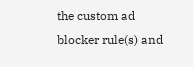the custom ad blocker rule(s) and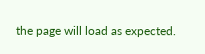the page will load as expected.